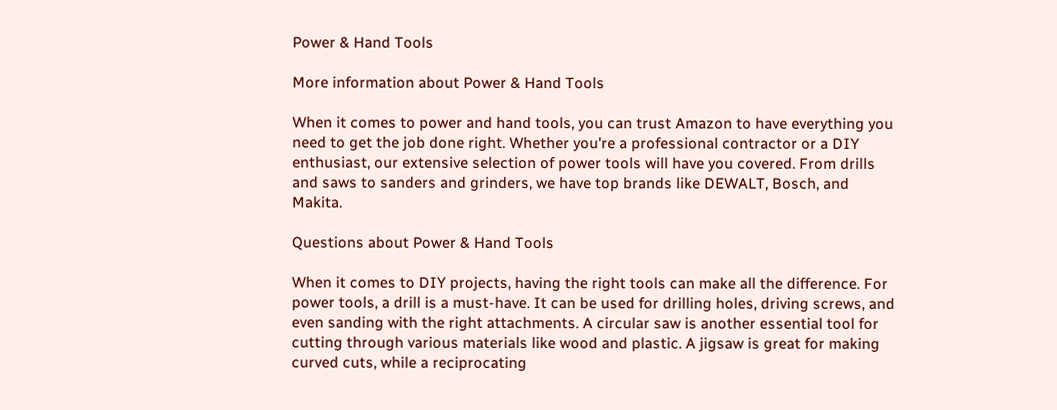Power & Hand Tools

More information about Power & Hand Tools

When it comes to power and hand tools, you can trust Amazon to have everything you need to get the job done right. Whether you're a professional contractor or a DIY enthusiast, our extensive selection of power tools will have you covered. From drills and saws to sanders and grinders, we have top brands like DEWALT, Bosch, and Makita.

Questions about Power & Hand Tools

When it comes to DIY projects, having the right tools can make all the difference. For power tools, a drill is a must-have. It can be used for drilling holes, driving screws, and even sanding with the right attachments. A circular saw is another essential tool for cutting through various materials like wood and plastic. A jigsaw is great for making curved cuts, while a reciprocating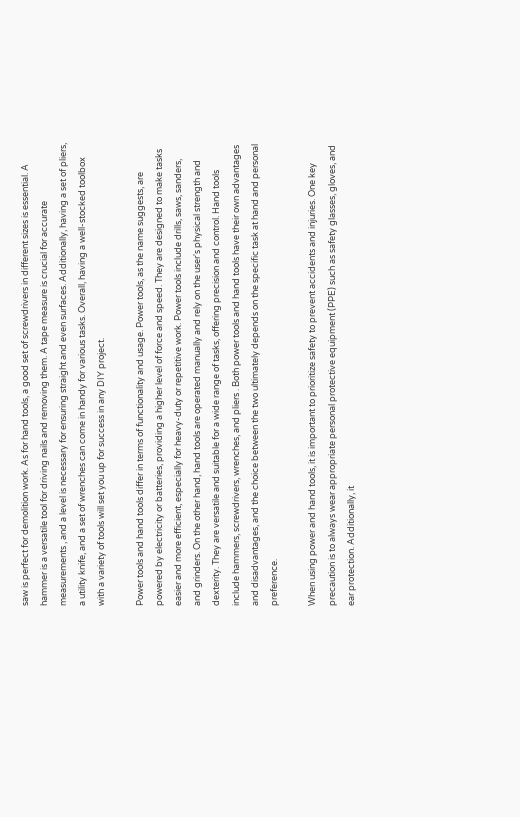saw is perfect for demolition work. As for hand tools, a good set of screwdrivers in different sizes is essential. A hammer is a versatile tool for driving nails and removing them. A tape measure is crucial for accurate measurements , and a level is necessary for ensuring straight and even surfaces. Additionally, having a set of pliers, a utility knife, and a set of wrenches can come in handy for various tasks. Overall, having a well-stocked toolbox with a variety of tools will set you up for success in any DIY project.

Power tools and hand tools differ in terms of functionality and usage. Power tools, as the name suggests, are powered by electricity or batteries, providing a higher level of force and speed. They are designed to make tasks easier and more efficient, especially for heavy-duty or repetitive work. Power tools include drills, saws, sanders, and grinders. On the other hand, hand tools are operated manually and rely on the user's physical strength and dexterity. They are versatile and suitable for a wide range of tasks, offering precision and control. Hand tools include hammers, screwdrivers, wrenches, and pliers . Both power tools and hand tools have their own advantages and disadvantages, and the choice between the two ultimately depends on the specific task at hand and personal preference.

When using power and hand tools, it is important to prioritize safety to prevent accidents and injuries. One key precaution is to always wear appropriate personal protective equipment (PPE) such as safety glasses, gloves, and ear protection. Additionally, it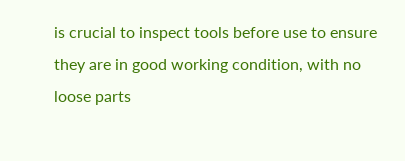is crucial to inspect tools before use to ensure they are in good working condition, with no loose parts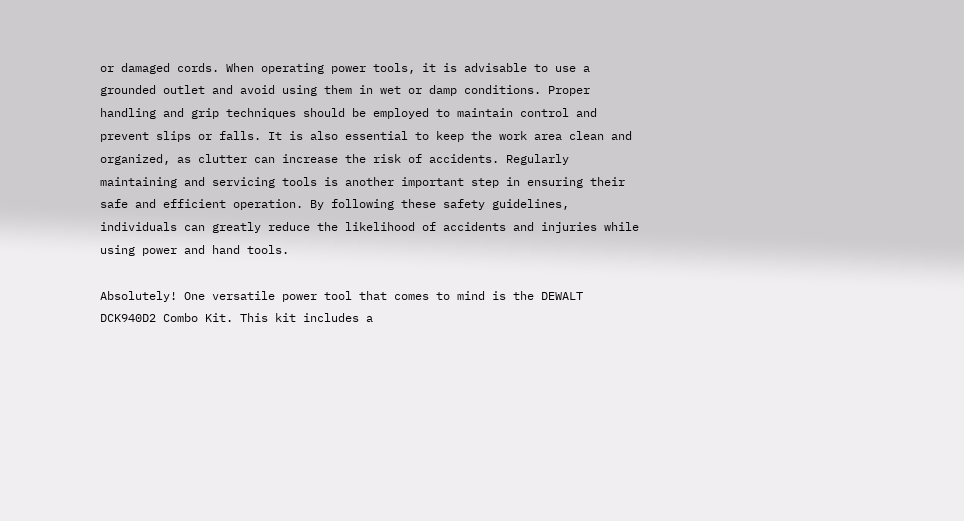or damaged cords. When operating power tools, it is advisable to use a grounded outlet and avoid using them in wet or damp conditions. Proper handling and grip techniques should be employed to maintain control and prevent slips or falls. It is also essential to keep the work area clean and organized, as clutter can increase the risk of accidents. Regularly maintaining and servicing tools is another important step in ensuring their safe and efficient operation. By following these safety guidelines, individuals can greatly reduce the likelihood of accidents and injuries while using power and hand tools.

Absolutely! One versatile power tool that comes to mind is the DEWALT DCK940D2 Combo Kit. This kit includes a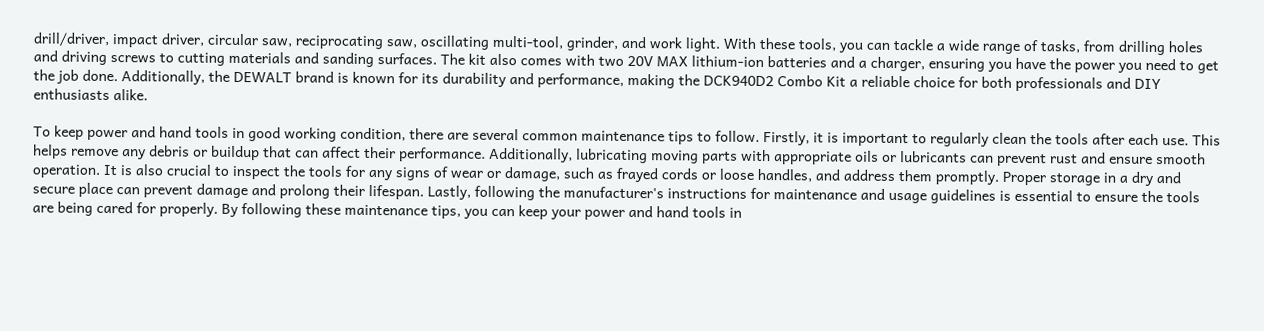drill/driver, impact driver, circular saw, reciprocating saw, oscillating multi-tool, grinder, and work light. With these tools, you can tackle a wide range of tasks, from drilling holes and driving screws to cutting materials and sanding surfaces. The kit also comes with two 20V MAX lithium-ion batteries and a charger, ensuring you have the power you need to get the job done. Additionally, the DEWALT brand is known for its durability and performance, making the DCK940D2 Combo Kit a reliable choice for both professionals and DIY enthusiasts alike.

To keep power and hand tools in good working condition, there are several common maintenance tips to follow. Firstly, it is important to regularly clean the tools after each use. This helps remove any debris or buildup that can affect their performance. Additionally, lubricating moving parts with appropriate oils or lubricants can prevent rust and ensure smooth operation. It is also crucial to inspect the tools for any signs of wear or damage, such as frayed cords or loose handles, and address them promptly. Proper storage in a dry and secure place can prevent damage and prolong their lifespan. Lastly, following the manufacturer's instructions for maintenance and usage guidelines is essential to ensure the tools are being cared for properly. By following these maintenance tips, you can keep your power and hand tools in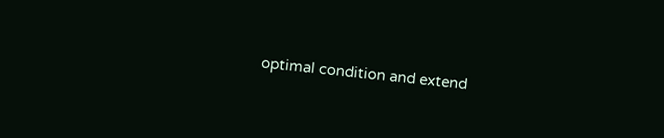optimal condition and extend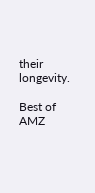their longevity.

Best of AMZ